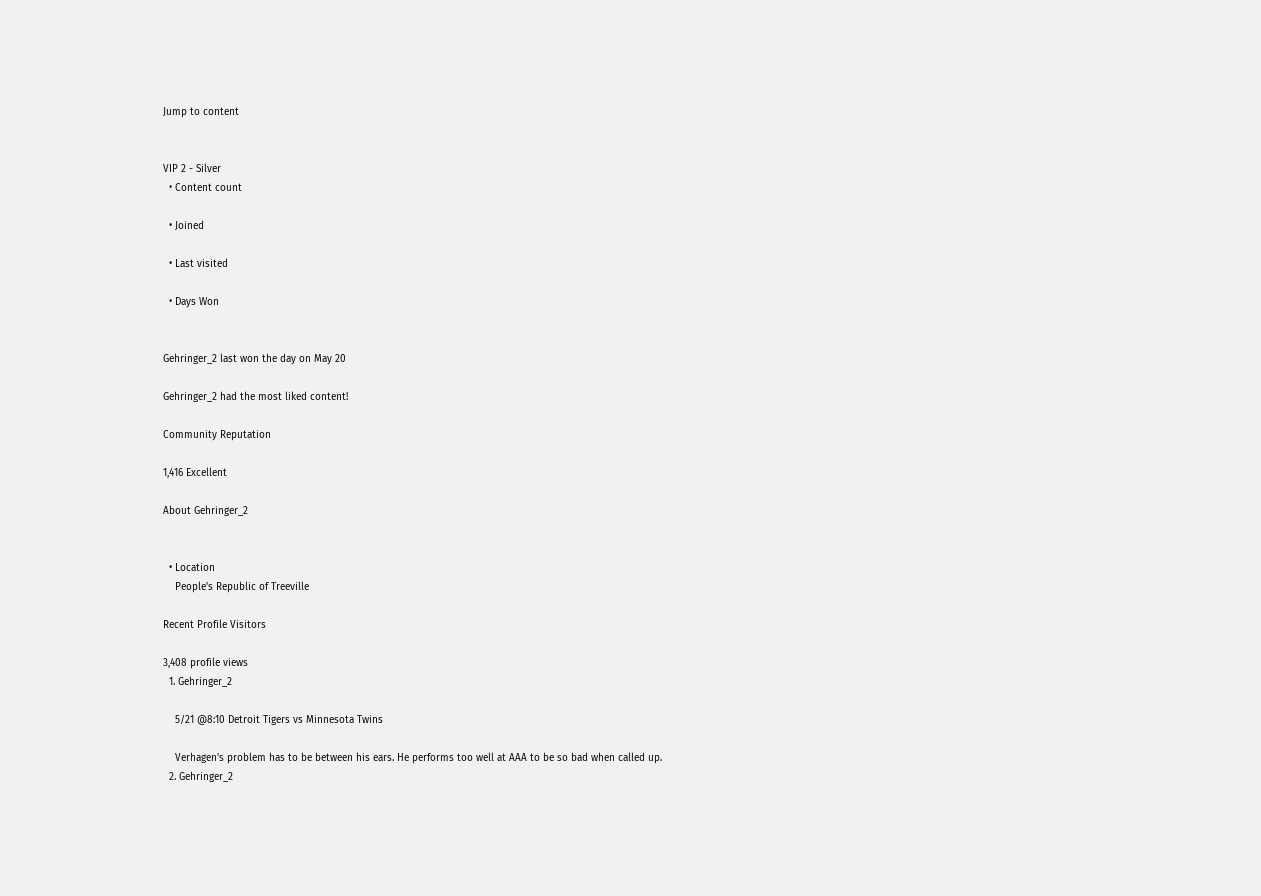Jump to content


VIP 2 - Silver
  • Content count

  • Joined

  • Last visited

  • Days Won


Gehringer_2 last won the day on May 20

Gehringer_2 had the most liked content!

Community Reputation

1,416 Excellent

About Gehringer_2


  • Location
    People's Republic of Treeville

Recent Profile Visitors

3,408 profile views
  1. Gehringer_2

    5/21 @8:10 Detroit Tigers vs Minnesota Twins

    Verhagen's problem has to be between his ears. He performs too well at AAA to be so bad when called up.
  2. Gehringer_2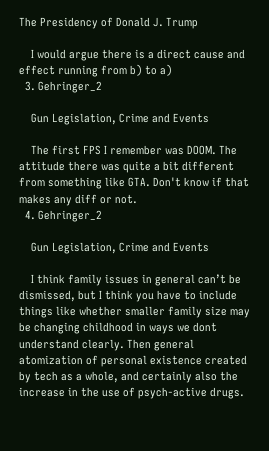The Presidency of Donald J. Trump

    I would argue there is a direct cause and effect running from b) to a)
  3. Gehringer_2

    Gun Legislation, Crime and Events

    The first FPS I remember was DOOM. The attitude there was quite a bit different from something like GTA. Don't know if that makes any diff or not.
  4. Gehringer_2

    Gun Legislation, Crime and Events

    I think family issues in general can’t be dismissed, but I think you have to include things like whether smaller family size may be changing childhood in ways we dont understand clearly. Then general atomization of personal existence created by tech as a whole, and certainly also the increase in the use of psych-active drugs.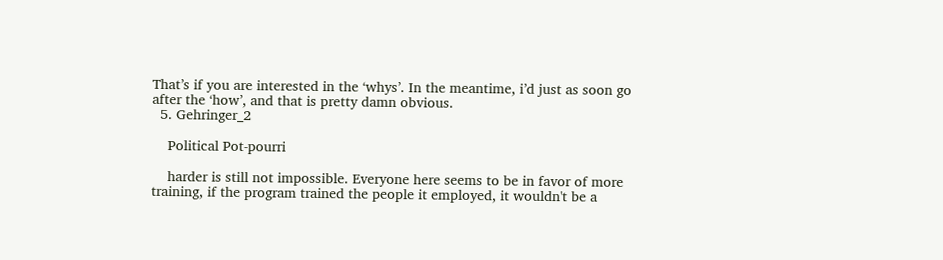That’s if you are interested in the ‘whys’. In the meantime, i’d just as soon go after the ‘how’, and that is pretty damn obvious.
  5. Gehringer_2

    Political Pot-pourri

    harder is still not impossible. Everyone here seems to be in favor of more training, if the program trained the people it employed, it wouldn't be a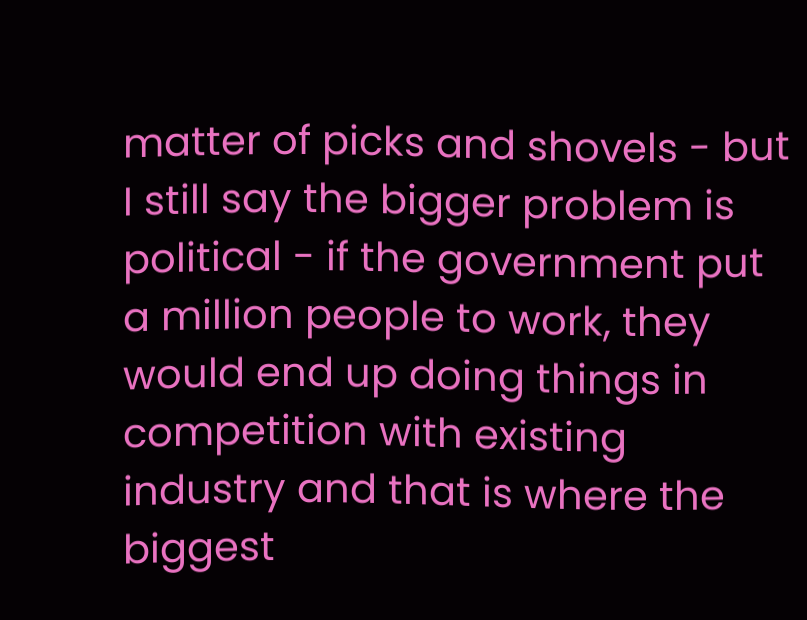matter of picks and shovels - but I still say the bigger problem is political - if the government put a million people to work, they would end up doing things in competition with existing industry and that is where the biggest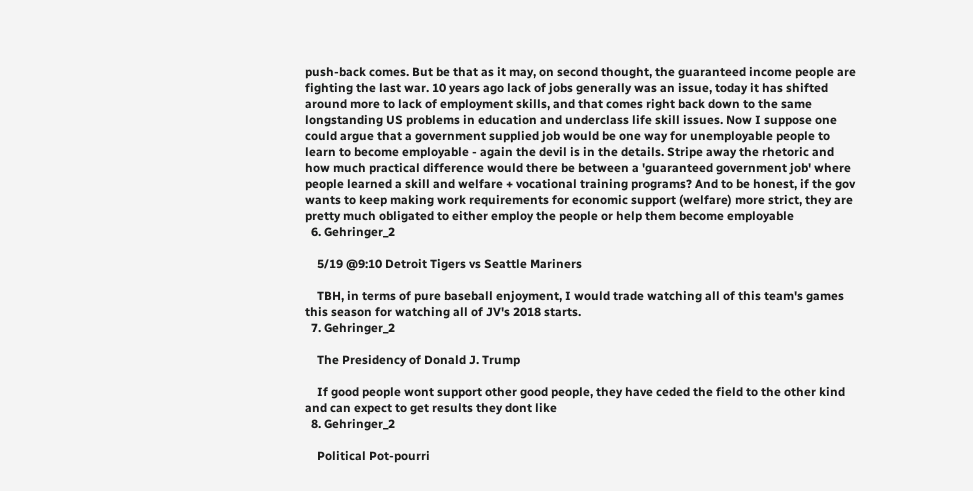push-back comes. But be that as it may, on second thought, the guaranteed income people are fighting the last war. 10 years ago lack of jobs generally was an issue, today it has shifted around more to lack of employment skills, and that comes right back down to the same longstanding US problems in education and underclass life skill issues. Now I suppose one could argue that a government supplied job would be one way for unemployable people to learn to become employable - again the devil is in the details. Stripe away the rhetoric and how much practical difference would there be between a 'guaranteed government job' where people learned a skill and welfare + vocational training programs? And to be honest, if the gov wants to keep making work requirements for economic support (welfare) more strict, they are pretty much obligated to either employ the people or help them become employable
  6. Gehringer_2

    5/19 @9:10 Detroit Tigers vs Seattle Mariners

    TBH, in terms of pure baseball enjoyment, I would trade watching all of this team's games this season for watching all of JV's 2018 starts.
  7. Gehringer_2

    The Presidency of Donald J. Trump

    If good people wont support other good people, they have ceded the field to the other kind and can expect to get results they dont like
  8. Gehringer_2

    Political Pot-pourri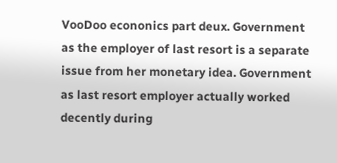VooDoo econonics part deux. Government as the employer of last resort is a separate issue from her monetary idea. Government as last resort employer actually worked decently during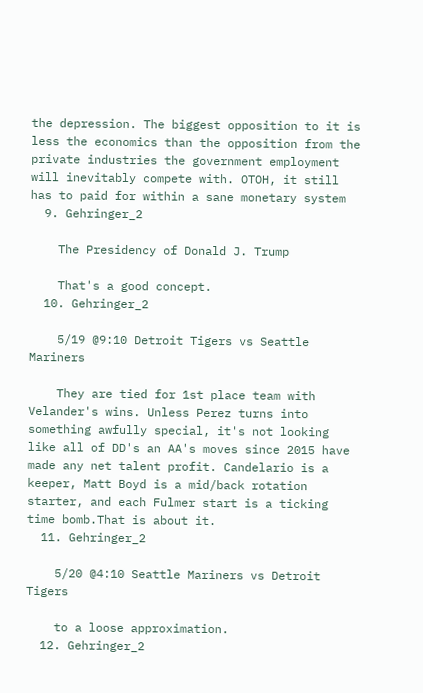the depression. The biggest opposition to it is less the economics than the opposition from the private industries the government employment will inevitably compete with. OTOH, it still has to paid for within a sane monetary system
  9. Gehringer_2

    The Presidency of Donald J. Trump

    That's a good concept.
  10. Gehringer_2

    5/19 @9:10 Detroit Tigers vs Seattle Mariners

    They are tied for 1st place team with Velander's wins. Unless Perez turns into something awfully special, it's not looking like all of DD's an AA's moves since 2015 have made any net talent profit. Candelario is a keeper, Matt Boyd is a mid/back rotation starter, and each Fulmer start is a ticking time bomb.That is about it.
  11. Gehringer_2

    5/20 @4:10 Seattle Mariners vs Detroit Tigers

    to a loose approximation.
  12. Gehringer_2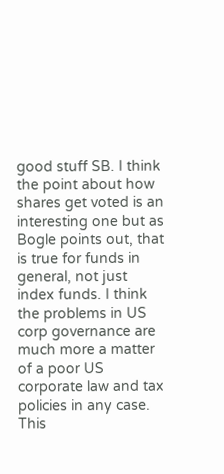good stuff SB. I think the point about how shares get voted is an interesting one but as Bogle points out, that is true for funds in general, not just index funds. I think the problems in US corp governance are much more a matter of a poor US corporate law and tax policies in any case. This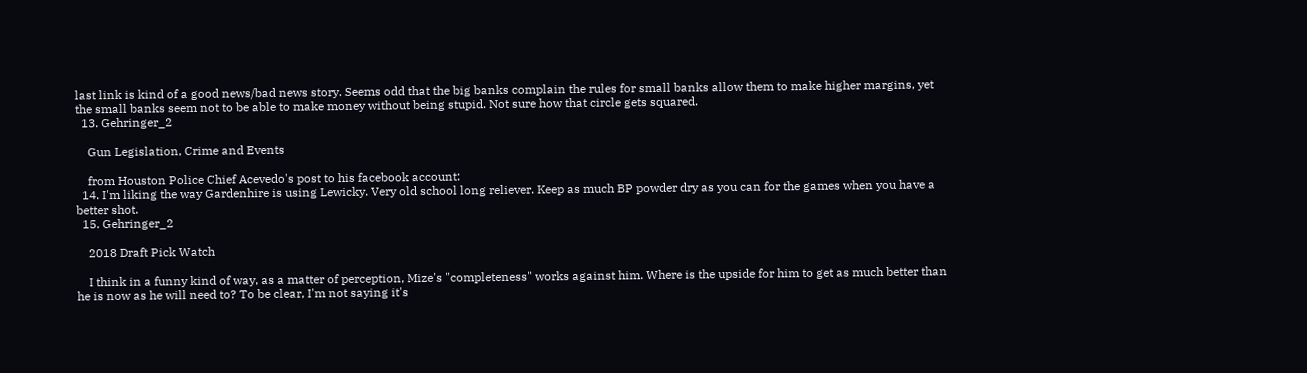last link is kind of a good news/bad news story. Seems odd that the big banks complain the rules for small banks allow them to make higher margins, yet the small banks seem not to be able to make money without being stupid. Not sure how that circle gets squared.
  13. Gehringer_2

    Gun Legislation, Crime and Events

    from Houston Police Chief Acevedo's post to his facebook account:
  14. I'm liking the way Gardenhire is using Lewicky. Very old school long reliever. Keep as much BP powder dry as you can for the games when you have a better shot.
  15. Gehringer_2

    2018 Draft Pick Watch

    I think in a funny kind of way, as a matter of perception, Mize's "completeness" works against him. Where is the upside for him to get as much better than he is now as he will need to? To be clear, I'm not saying it's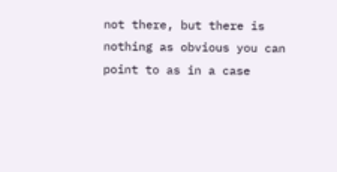not there, but there is nothing as obvious you can point to as in a case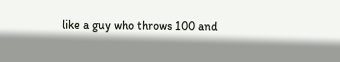like a guy who throws 100 and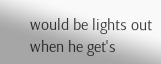would be lights out when he get's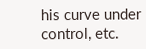his curve under control, etc.